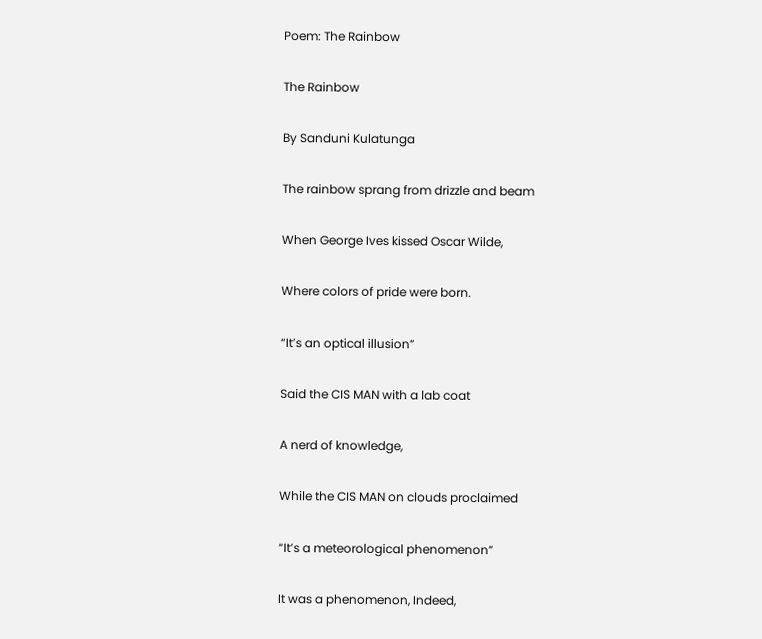Poem: The Rainbow

The Rainbow

By Sanduni Kulatunga

The rainbow sprang from drizzle and beam

When George Ives kissed Oscar Wilde,

Where colors of pride were born.

“It’s an optical illusion”

Said the CIS MAN with a lab coat

A nerd of knowledge,

While the CIS MAN on clouds proclaimed

“It’s a meteorological phenomenon”

It was a phenomenon, Indeed,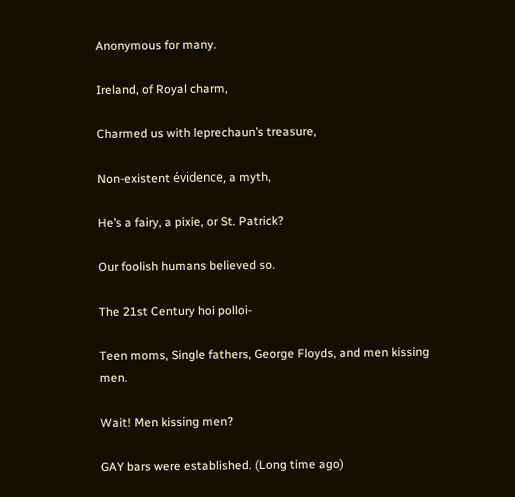Anonymous for many.

Ireland, of Royal charm,

Charmed us with leprechaun’s treasure,

Non-existent évidence, a myth,

He’s a fairy, a pixie, or St. Patrick?

Our foolish humans believed so.

The 21st Century hoi polloi-

Teen moms, Single fathers, George Floyds, and men kissing men.

Wait! Men kissing men?

GAY bars were established. (Long time ago)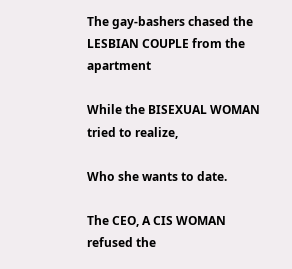The gay-bashers chased the LESBIAN COUPLE from the apartment

While the BISEXUAL WOMAN tried to realize,

Who she wants to date.

The CEO, A CIS WOMAN refused the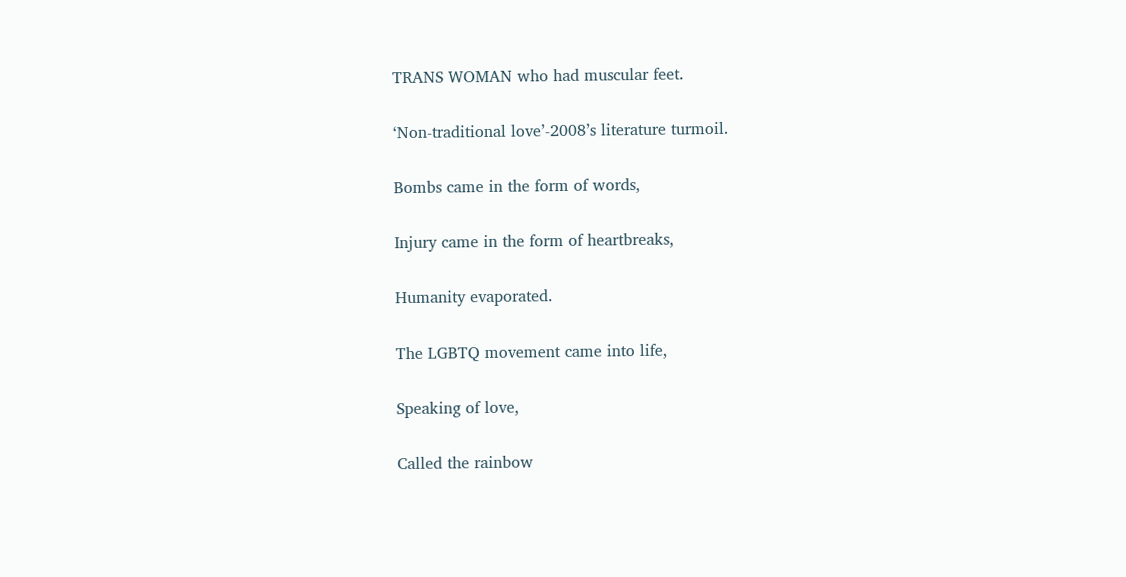TRANS WOMAN who had muscular feet.

‘Non-traditional love’-2008’s literature turmoil.

Bombs came in the form of words,

Injury came in the form of heartbreaks,

Humanity evaporated.

The LGBTQ movement came into life,

Speaking of love,

Called the rainbow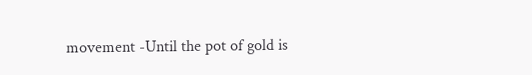movement -Until the pot of gold is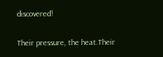discovered!

Their pressure, the heat.Their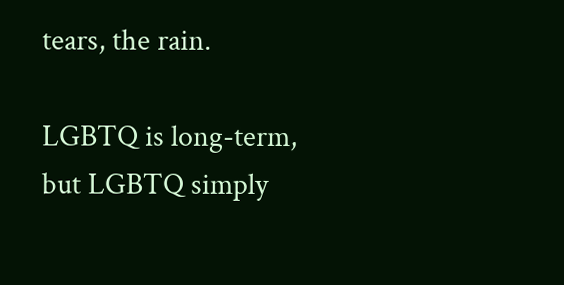tears, the rain.

LGBTQ is long-term, but LGBTQ simply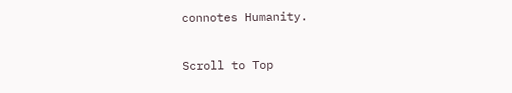connotes Humanity.

Scroll to Top